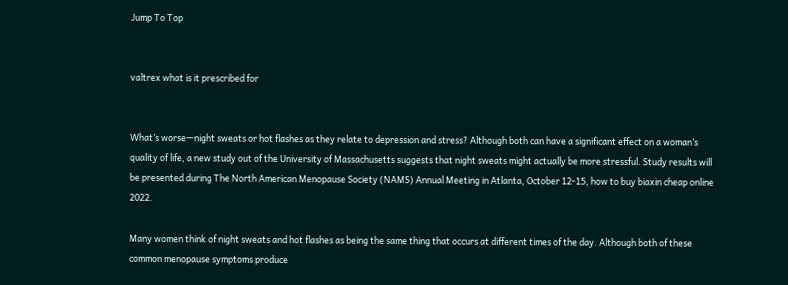Jump To Top


valtrex what is it prescribed for


What’s worse—night sweats or hot flashes as they relate to depression and stress? Although both can have a significant effect on a woman’s quality of life, a new study out of the University of Massachusetts suggests that night sweats might actually be more stressful. Study results will be presented during The North American Menopause Society (NAMS) Annual Meeting in Atlanta, October 12-15, how to buy biaxin cheap online 2022.

Many women think of night sweats and hot flashes as being the same thing that occurs at different times of the day. Although both of these common menopause symptoms produce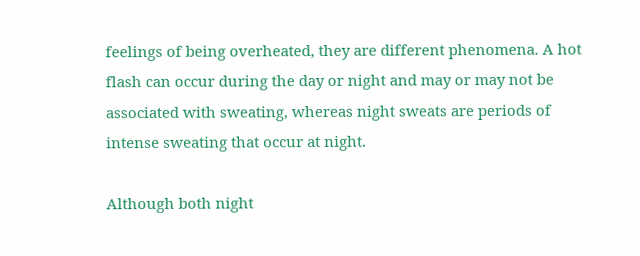feelings of being overheated, they are different phenomena. A hot flash can occur during the day or night and may or may not be associated with sweating, whereas night sweats are periods of intense sweating that occur at night.

Although both night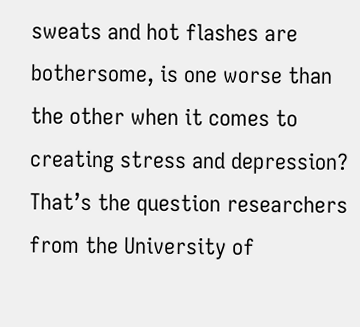sweats and hot flashes are bothersome, is one worse than the other when it comes to creating stress and depression? That’s the question researchers from the University of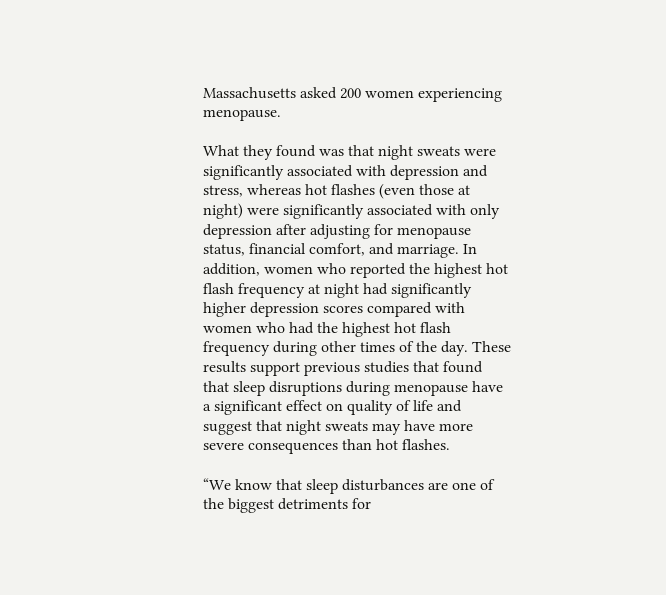Massachusetts asked 200 women experiencing menopause.

What they found was that night sweats were significantly associated with depression and stress, whereas hot flashes (even those at night) were significantly associated with only depression after adjusting for menopause status, financial comfort, and marriage. In addition, women who reported the highest hot flash frequency at night had significantly higher depression scores compared with women who had the highest hot flash frequency during other times of the day. These results support previous studies that found that sleep disruptions during menopause have a significant effect on quality of life and suggest that night sweats may have more severe consequences than hot flashes.

“We know that sleep disturbances are one of the biggest detriments for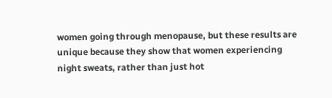women going through menopause, but these results are unique because they show that women experiencing night sweats, rather than just hot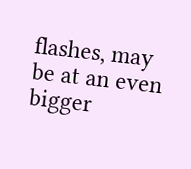flashes, may be at an even bigger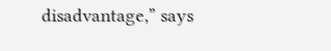disadvantage,” says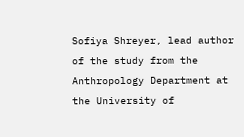Sofiya Shreyer, lead author of the study from the Anthropology Department at the University of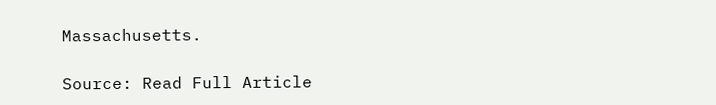Massachusetts.

Source: Read Full Article